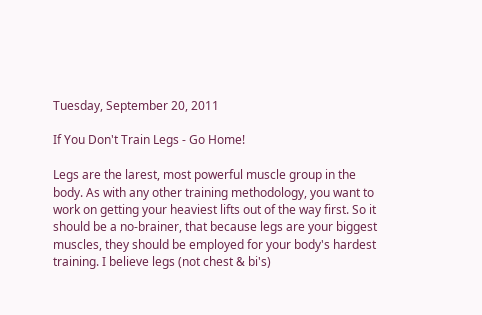Tuesday, September 20, 2011

If You Don't Train Legs - Go Home!

Legs are the larest, most powerful muscle group in the body. As with any other training methodology, you want to work on getting your heaviest lifts out of the way first. So it should be a no-brainer, that because legs are your biggest muscles, they should be employed for your body's hardest training. I believe legs (not chest & bi's)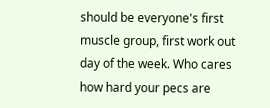should be everyone's first muscle group, first work out day of the week. Who cares how hard your pecs are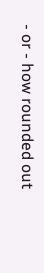- or - how rounded out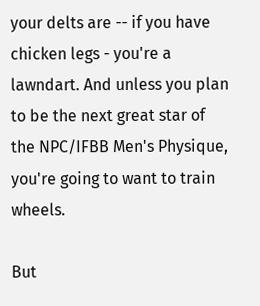your delts are -- if you have chicken legs - you're a lawndart. And unless you plan to be the next great star of the NPC/IFBB Men's Physique, you're going to want to train wheels.

But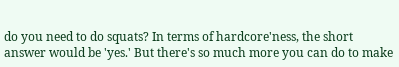do you need to do squats? In terms of hardcore'ness, the short answer would be 'yes.' But there's so much more you can do to make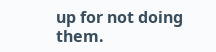up for not doing them.